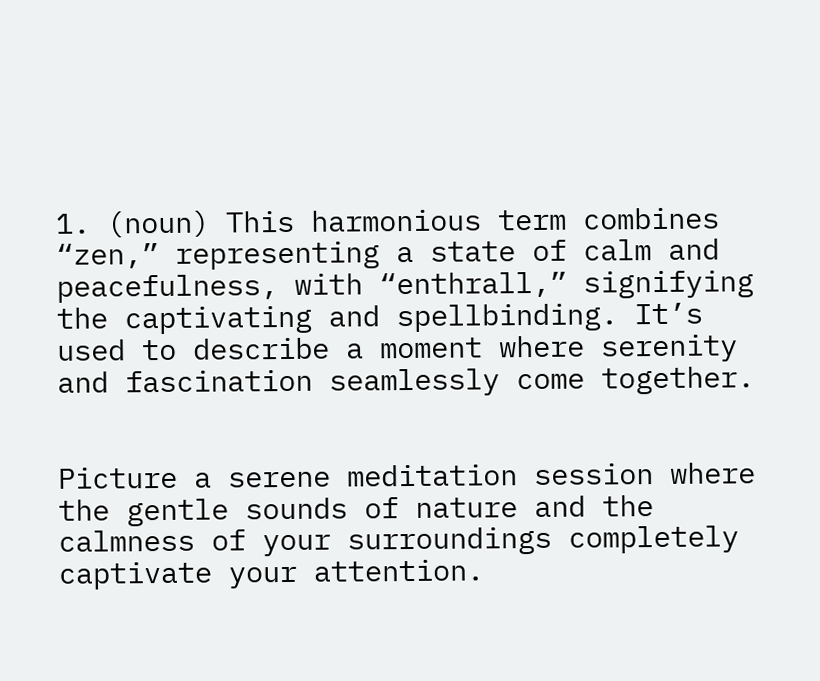1. (noun) This harmonious term combines “zen,” representing a state of calm and peacefulness, with “enthrall,” signifying the captivating and spellbinding. It’s used to describe a moment where serenity and fascination seamlessly come together.


Picture a serene meditation session where the gentle sounds of nature and the calmness of your surroundings completely captivate your attention.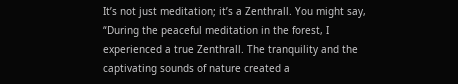It’s not just meditation; it’s a Zenthrall. You might say, “During the peaceful meditation in the forest, I experienced a true Zenthrall. The tranquility and the captivating sounds of nature created a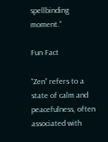spellbinding moment.”

Fun Fact

“Zen” refers to a state of calm and peacefulness, often associated with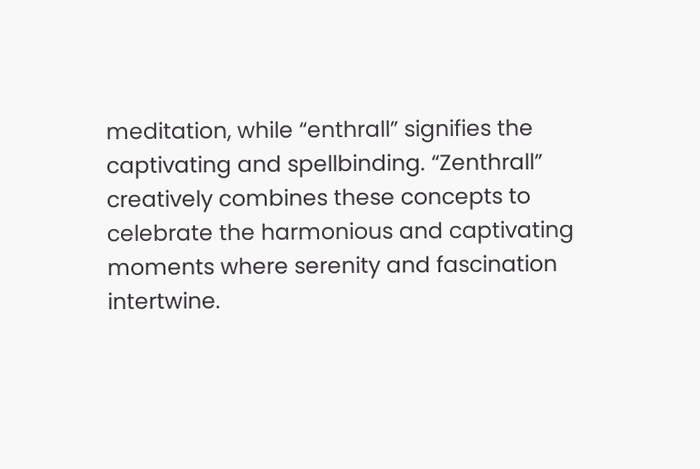meditation, while “enthrall” signifies the captivating and spellbinding. “Zenthrall” creatively combines these concepts to celebrate the harmonious and captivating moments where serenity and fascination intertwine.